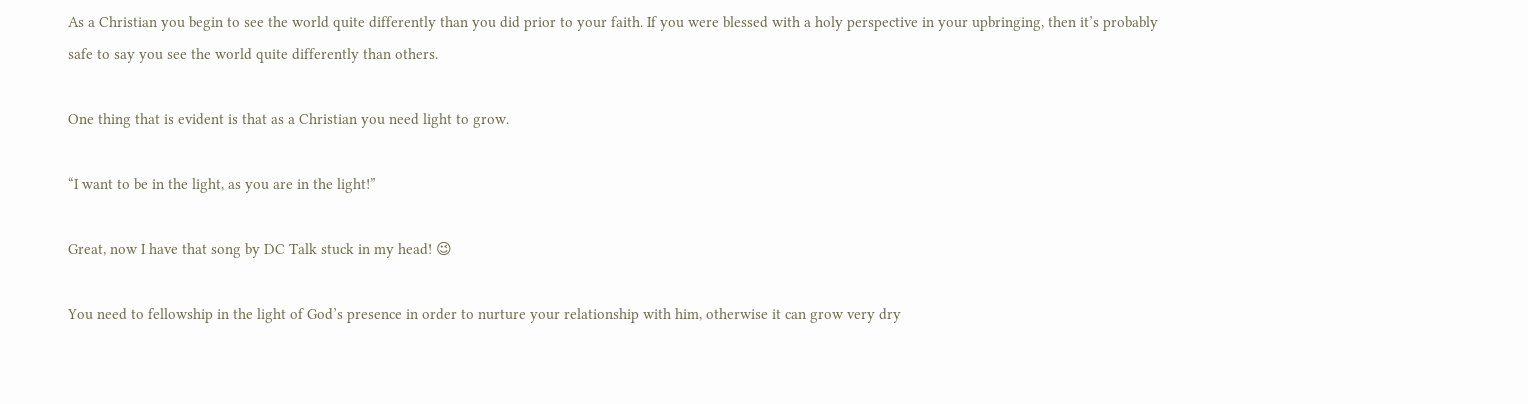As a Christian you begin to see the world quite differently than you did prior to your faith. If you were blessed with a holy perspective in your upbringing, then it’s probably safe to say you see the world quite differently than others.

One thing that is evident is that as a Christian you need light to grow.

“I want to be in the light, as you are in the light!”

Great, now I have that song by DC Talk stuck in my head! 😉

You need to fellowship in the light of God’s presence in order to nurture your relationship with him, otherwise it can grow very dry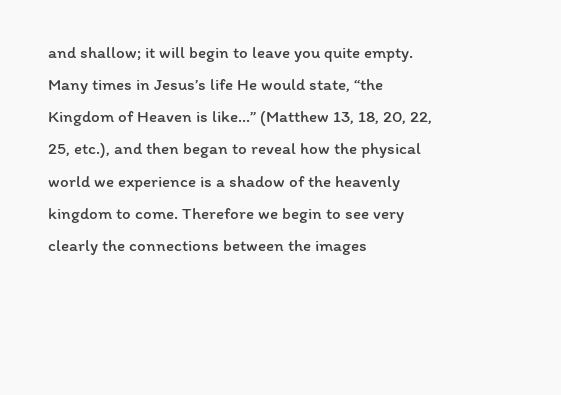and shallow; it will begin to leave you quite empty. Many times in Jesus’s life He would state, “the Kingdom of Heaven is like…” (Matthew 13, 18, 20, 22, 25, etc.), and then began to reveal how the physical world we experience is a shadow of the heavenly kingdom to come. Therefore we begin to see very clearly the connections between the images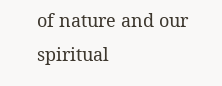of nature and our spiritual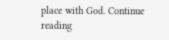place with God. Continue reading